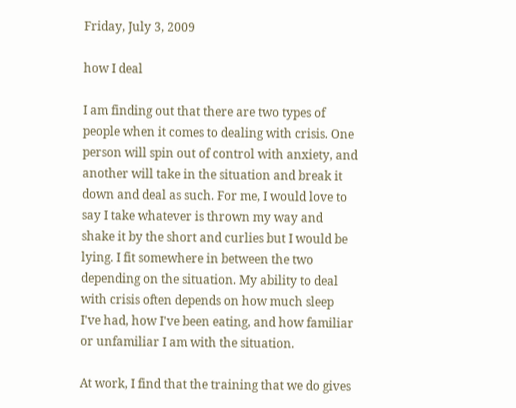Friday, July 3, 2009

how I deal

I am finding out that there are two types of people when it comes to dealing with crisis. One person will spin out of control with anxiety, and another will take in the situation and break it down and deal as such. For me, I would love to say I take whatever is thrown my way and shake it by the short and curlies but I would be lying. I fit somewhere in between the two depending on the situation. My ability to deal with crisis often depends on how much sleep I've had, how I've been eating, and how familiar or unfamiliar I am with the situation.

At work, I find that the training that we do gives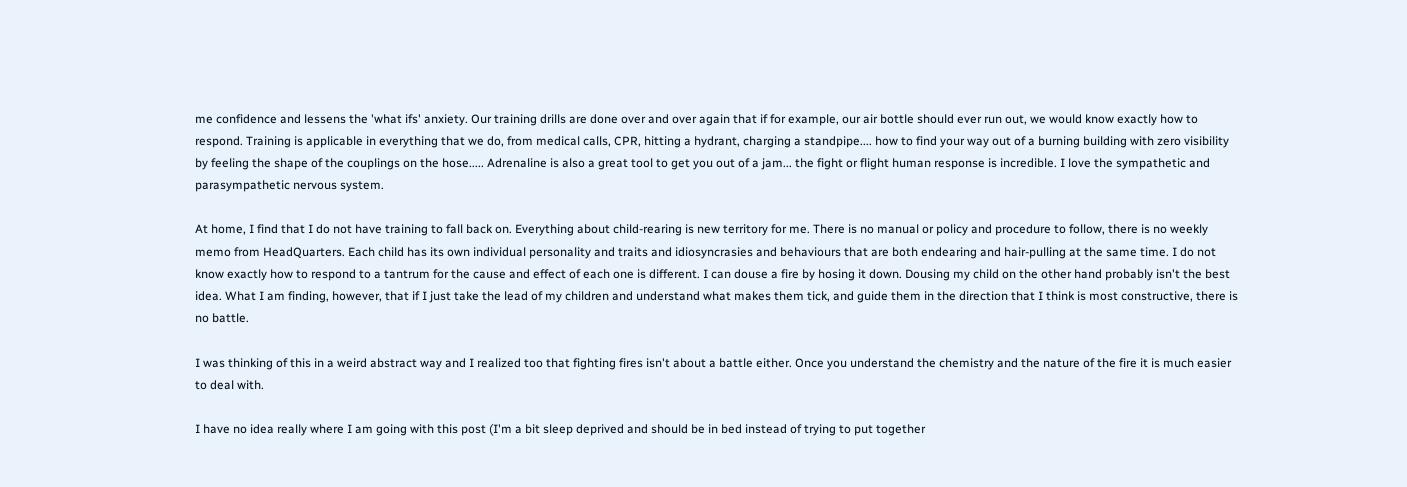me confidence and lessens the 'what ifs' anxiety. Our training drills are done over and over again that if for example, our air bottle should ever run out, we would know exactly how to respond. Training is applicable in everything that we do, from medical calls, CPR, hitting a hydrant, charging a standpipe.... how to find your way out of a burning building with zero visibility by feeling the shape of the couplings on the hose..... Adrenaline is also a great tool to get you out of a jam... the fight or flight human response is incredible. I love the sympathetic and parasympathetic nervous system.

At home, I find that I do not have training to fall back on. Everything about child-rearing is new territory for me. There is no manual or policy and procedure to follow, there is no weekly memo from HeadQuarters. Each child has its own individual personality and traits and idiosyncrasies and behaviours that are both endearing and hair-pulling at the same time. I do not know exactly how to respond to a tantrum for the cause and effect of each one is different. I can douse a fire by hosing it down. Dousing my child on the other hand probably isn't the best idea. What I am finding, however, that if I just take the lead of my children and understand what makes them tick, and guide them in the direction that I think is most constructive, there is no battle.

I was thinking of this in a weird abstract way and I realized too that fighting fires isn't about a battle either. Once you understand the chemistry and the nature of the fire it is much easier to deal with.

I have no idea really where I am going with this post (I'm a bit sleep deprived and should be in bed instead of trying to put together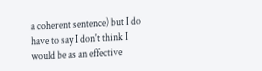a coherent sentence) but I do have to say I don't think I would be as an effective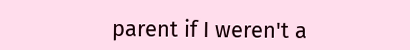parent if I weren't a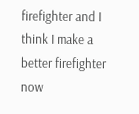firefighter and I think I make a better firefighter now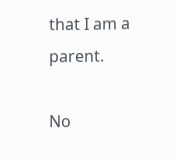that I am a parent.

No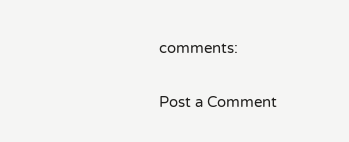comments:

Post a Comment